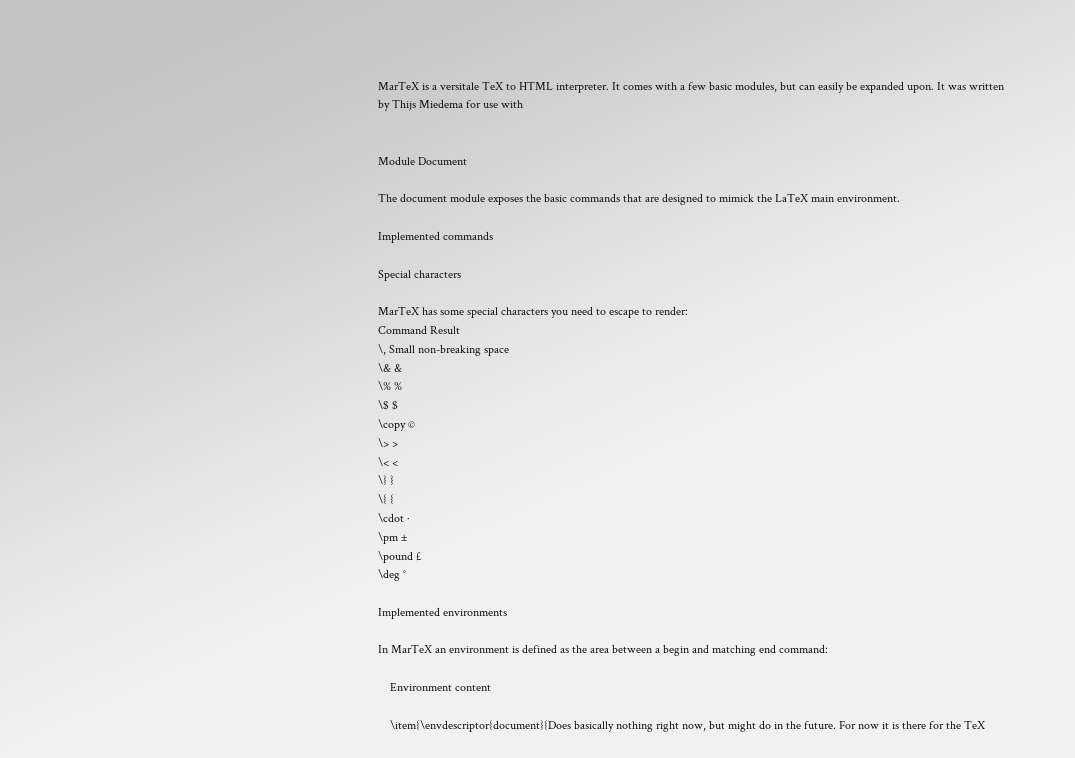MarTeX is a versitale TeX to HTML interpreter. It comes with a few basic modules, but can easily be expanded upon. It was written by Thijs Miedema for use with


Module Document

The document module exposes the basic commands that are designed to mimick the LaTeX main environment.

Implemented commands

Special characters

MarTeX has some special characters you need to escape to render:
Command Result
\, Small non-breaking space
\& &
\% %
\$ $
\copy ©
\> >
\< <
\} }
\{ {
\cdot ·
\pm ±
\pound £
\deg °

Implemented environments

In MarTeX an environment is defined as the area between a begin and matching end command:

    Environment content

    \item{\envdescriptor{document}{Does basically nothing right now, but might do in the future. For now it is there for the TeX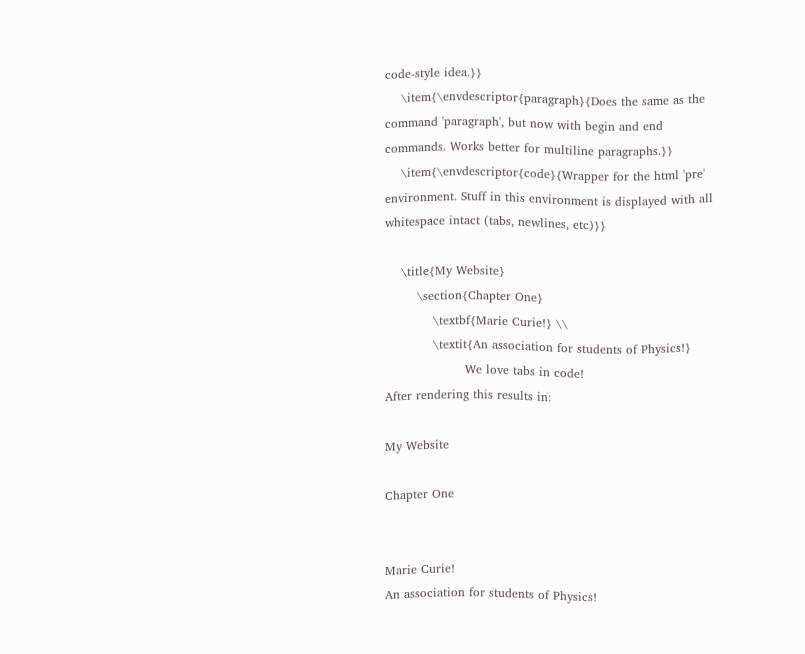code-style idea.}}
    \item{\envdescriptor{paragraph}{Does the same as the command 'paragraph', but now with begin and end commands. Works better for multiline paragraphs.}}
    \item{\envdescriptor{code}{Wrapper for the html 'pre' environment. Stuff in this environment is displayed with all whitespace intact (tabs, newlines, etc)}}

    \title{My Website}
        \section{Chapter One}
            \textbf{Marie Curie!} \\
            \textit{An association for students of Physics!}
                    We love tabs in code!
After rendering this results in:

My Website

Chapter One


Marie Curie!
An association for students of Physics!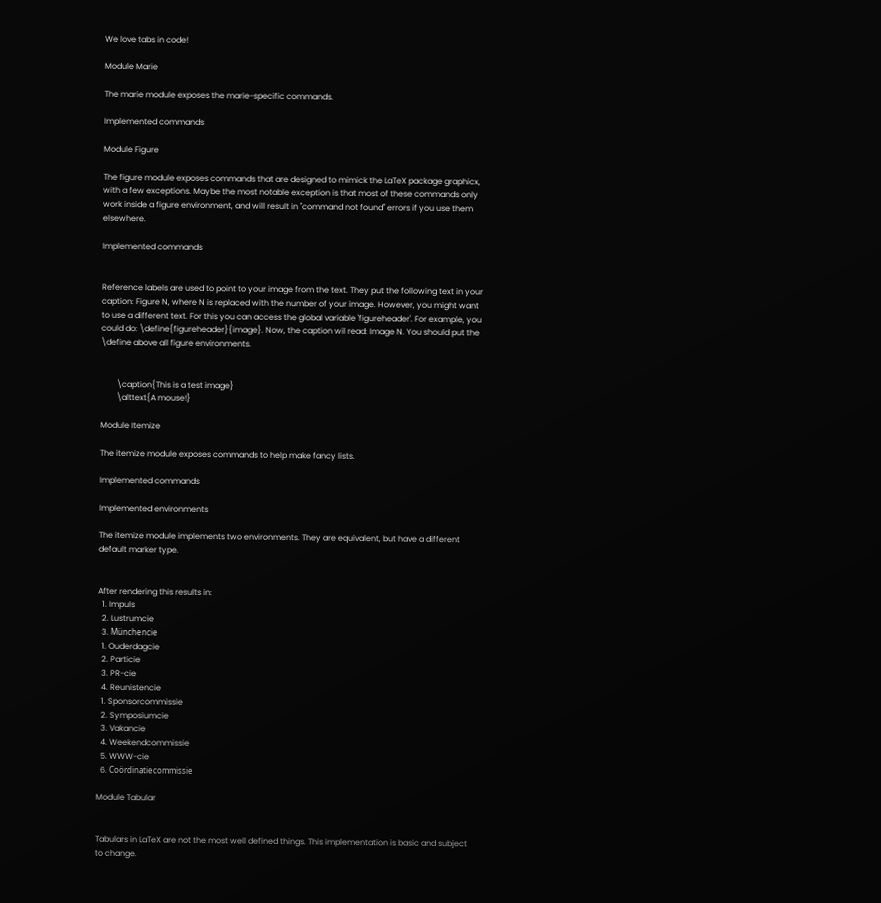We love tabs in code!

Module Marie

The marie module exposes the marie-specific commands.

Implemented commands

Module Figure

The figure module exposes commands that are designed to mimick the LaTeX package graphicx, with a few exceptions. Maybe the most notable exception is that most of these commands only work inside a figure environment, and will result in "command not found" errors if you use them elsewhere.

Implemented commands


Reference labels are used to point to your image from the text. They put the following text in your caption: Figure N, where N is replaced with the number of your image. However, you might want to use a different text. For this you can access the global variable 'figureheader'. For example, you could do: \define{figureheader}{image}. Now, the caption wil read: Image N. You should put the \define above all figure environments.


        \caption{This is a test image}
        \alttext{A mouse!}

Module Itemize

The itemize module exposes commands to help make fancy lists.

Implemented commands

Implemented environments

The itemize module implements two environments. They are equivalent, but have a different default marker type.


After rendering this results in:
  1. Impuls
  2. Lustrumcie
  3. Münchencie
  1. Ouderdagcie
  2. Particie
  3. PR-cie
  4. Reunistencie
  1. Sponsorcommissie
  2. Symposiumcie
  3. Vakancie
  4. Weekendcommissie
  5. WWW-cie
  6. Coördinatiecommissie

Module Tabular


Tabulars in LaTeX are not the most well defined things. This implementation is basic and subject to change.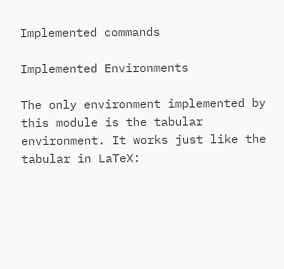Implemented commands

Implemented Environments

The only environment implemented by this module is the tabular environment. It works just like the tabular in LaTeX: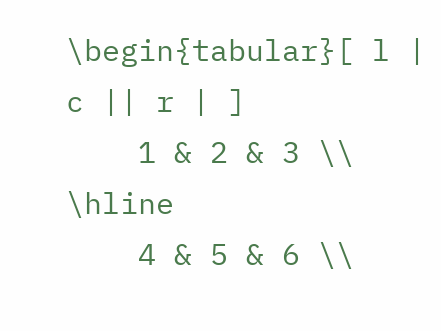\begin{tabular}[ l | c || r | ]
    1 & 2 & 3 \\ \hline
    4 & 5 & 6 \\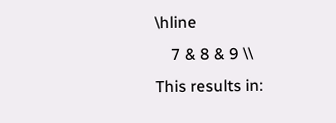\hline
    7 & 8 & 9 \\
This results in: